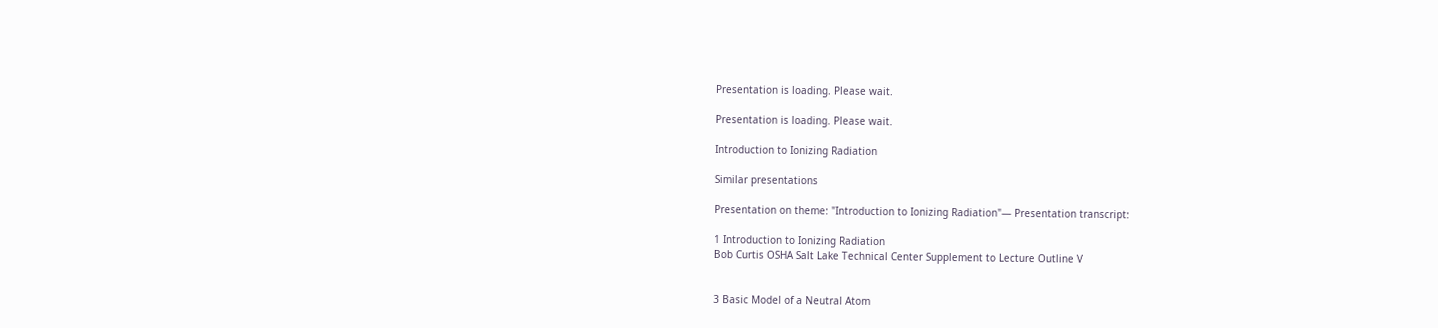Presentation is loading. Please wait.

Presentation is loading. Please wait.

Introduction to Ionizing Radiation

Similar presentations

Presentation on theme: "Introduction to Ionizing Radiation"— Presentation transcript:

1 Introduction to Ionizing Radiation
Bob Curtis OSHA Salt Lake Technical Center Supplement to Lecture Outline V


3 Basic Model of a Neutral Atom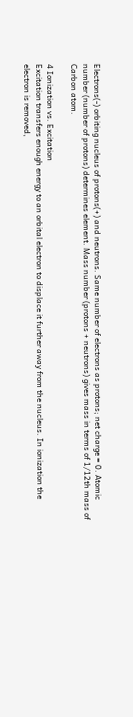Electrons(-) orbiting nucleus of protons(+) and neutrons. Same number of electrons as protons; net charge = 0. Atomic number (number of protons) determines element. Mass number (protons + neutrons) gives mass in terms of 1/12th mass of Carbon atom.

4 Ionization vs. Excitation
Excitation transfers enough energy to an orbital electron to displace it further away from the nucleus. In ionization the electron is removed,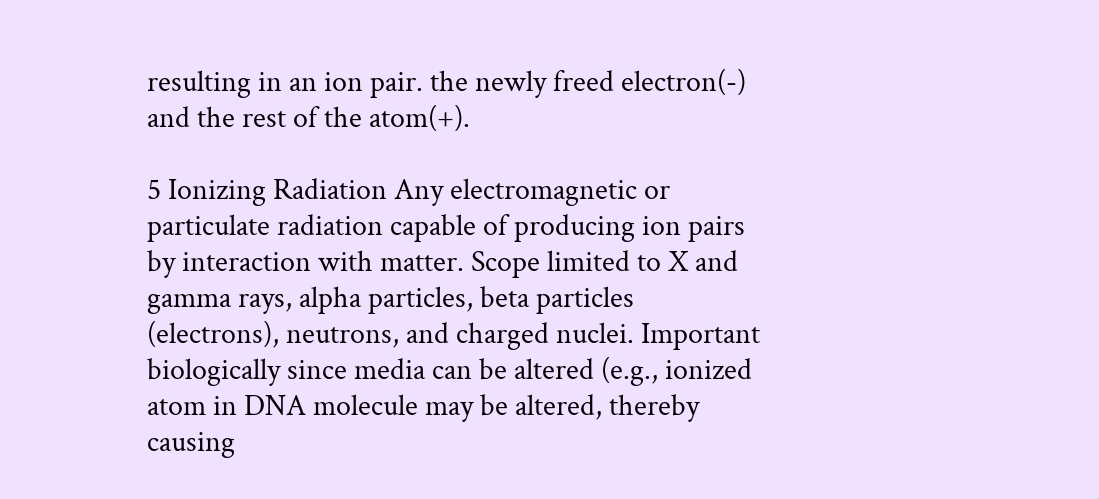resulting in an ion pair. the newly freed electron(-) and the rest of the atom(+).

5 Ionizing Radiation Any electromagnetic or particulate radiation capable of producing ion pairs by interaction with matter. Scope limited to X and gamma rays, alpha particles, beta particles (electrons), neutrons, and charged nuclei. Important biologically since media can be altered (e.g., ionized atom in DNA molecule may be altered, thereby causing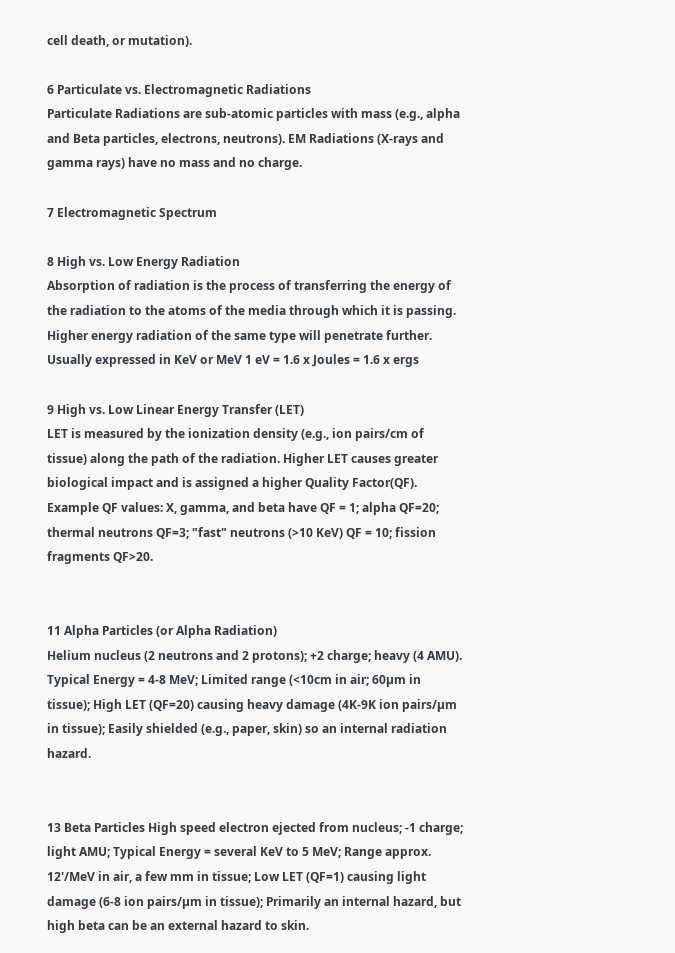cell death, or mutation).

6 Particulate vs. Electromagnetic Radiations
Particulate Radiations are sub-atomic particles with mass (e.g., alpha and Beta particles, electrons, neutrons). EM Radiations (X-rays and gamma rays) have no mass and no charge.

7 Electromagnetic Spectrum

8 High vs. Low Energy Radiation
Absorption of radiation is the process of transferring the energy of the radiation to the atoms of the media through which it is passing. Higher energy radiation of the same type will penetrate further. Usually expressed in KeV or MeV 1 eV = 1.6 x Joules = 1.6 x ergs

9 High vs. Low Linear Energy Transfer (LET)
LET is measured by the ionization density (e.g., ion pairs/cm of tissue) along the path of the radiation. Higher LET causes greater biological impact and is assigned a higher Quality Factor(QF). Example QF values: X, gamma, and beta have QF = 1; alpha QF=20; thermal neutrons QF=3; "fast" neutrons (>10 KeV) QF = 10; fission fragments QF>20.


11 Alpha Particles (or Alpha Radiation)
Helium nucleus (2 neutrons and 2 protons); +2 charge; heavy (4 AMU). Typical Energy = 4-8 MeV; Limited range (<10cm in air; 60µm in tissue); High LET (QF=20) causing heavy damage (4K-9K ion pairs/µm in tissue); Easily shielded (e.g., paper, skin) so an internal radiation hazard.


13 Beta Particles High speed electron ejected from nucleus; -1 charge; light AMU; Typical Energy = several KeV to 5 MeV; Range approx. 12'/MeV in air, a few mm in tissue; Low LET (QF=1) causing light damage (6-8 ion pairs/µm in tissue); Primarily an internal hazard, but high beta can be an external hazard to skin.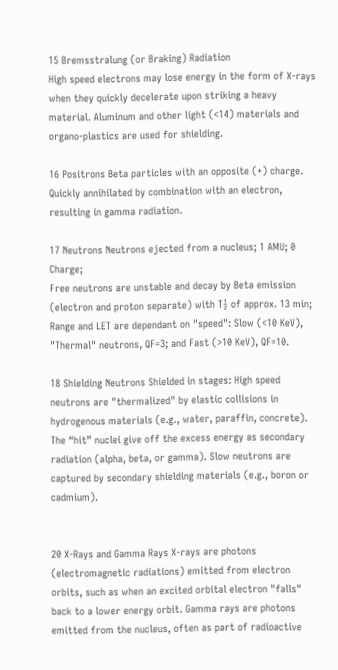15 Bremsstralung (or Braking) Radiation
High speed electrons may lose energy in the form of X-rays when they quickly decelerate upon striking a heavy material. Aluminum and other light (<14) materials and organo-plastics are used for shielding.

16 Positrons Beta particles with an opposite (+) charge.
Quickly annihilated by combination with an electron, resulting in gamma radiation.

17 Neutrons Neutrons ejected from a nucleus; 1 AMU; 0 Charge;
Free neutrons are unstable and decay by Beta emission (electron and proton separate) with T½ of approx. 13 min; Range and LET are dependant on "speed": Slow (<10 KeV), "Thermal" neutrons, QF=3; and Fast (>10 KeV), QF=10.

18 Shielding Neutrons Shielded in stages: High speed neutrons are "thermalized" by elastic collisions in hydrogenous materials (e.g., water, paraffin, concrete). The “hit” nuclei give off the excess energy as secondary radiation (alpha, beta, or gamma). Slow neutrons are captured by secondary shielding materials (e.g., boron or cadmium).


20 X-Rays and Gamma Rays X-rays are photons (electromagnetic radiations) emitted from electron orbits, such as when an excited orbital electron "falls" back to a lower energy orbit. Gamma rays are photons emitted from the nucleus, often as part of radioactive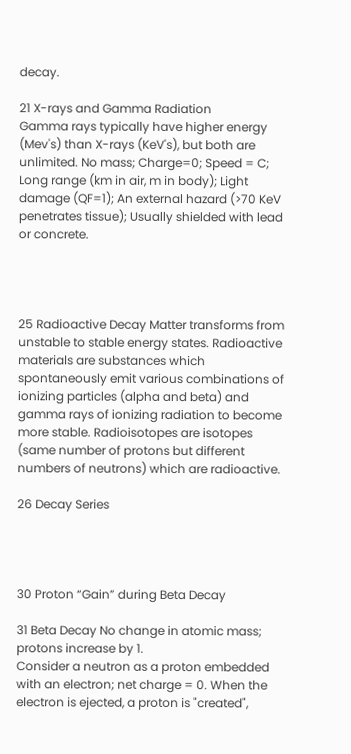decay.

21 X-rays and Gamma Radiation
Gamma rays typically have higher energy (Mev's) than X-rays (KeV's), but both are unlimited. No mass; Charge=0; Speed = C; Long range (km in air, m in body); Light damage (QF=1); An external hazard (>70 KeV penetrates tissue); Usually shielded with lead or concrete.




25 Radioactive Decay Matter transforms from unstable to stable energy states. Radioactive materials are substances which spontaneously emit various combinations of ionizing particles (alpha and beta) and gamma rays of ionizing radiation to become more stable. Radioisotopes are isotopes (same number of protons but different numbers of neutrons) which are radioactive.

26 Decay Series




30 Proton “Gain” during Beta Decay

31 Beta Decay No change in atomic mass; protons increase by 1.
Consider a neutron as a proton embedded with an electron; net charge = 0. When the electron is ejected, a proton is "created",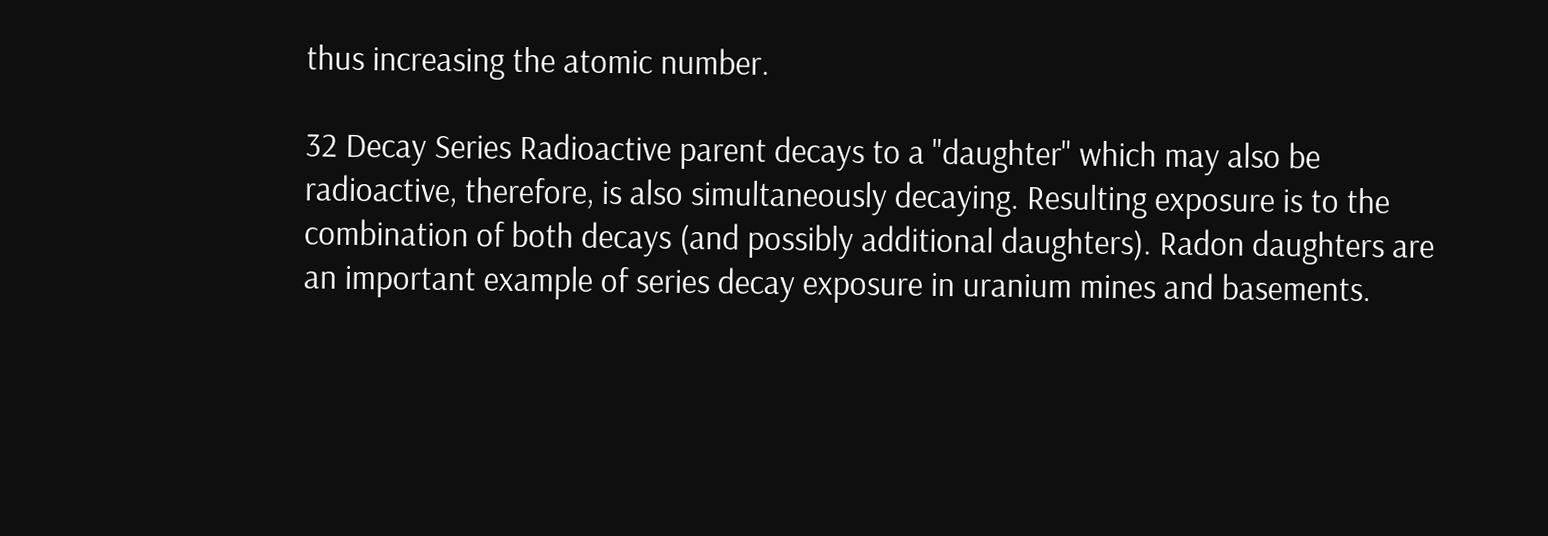thus increasing the atomic number.

32 Decay Series Radioactive parent decays to a "daughter" which may also be radioactive, therefore, is also simultaneously decaying. Resulting exposure is to the combination of both decays (and possibly additional daughters). Radon daughters are an important example of series decay exposure in uranium mines and basements.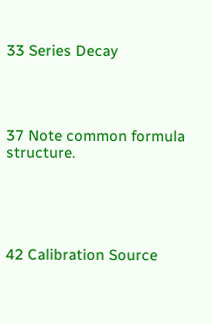33 Series Decay




37 Note common formula structure.





42 Calibration Source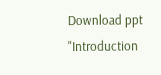Download ppt "Introduction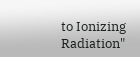to Ionizing Radiation"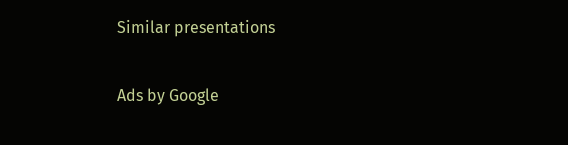Similar presentations

Ads by Google